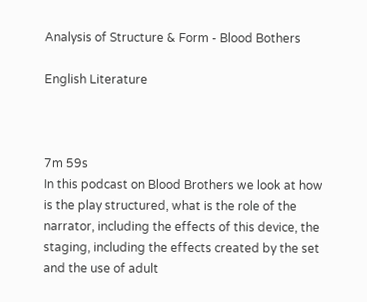Analysis of Structure & Form - Blood Bothers

English Literature



7m 59s
In this podcast on Blood Brothers we look at how is the play structured, what is the role of the narrator, including the effects of this device, the staging, including the effects created by the set and the use of adult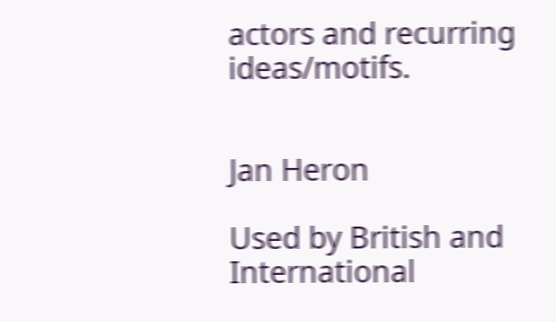actors and recurring ideas/motifs.


Jan Heron

Used by British and International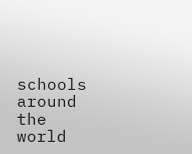schools around the world